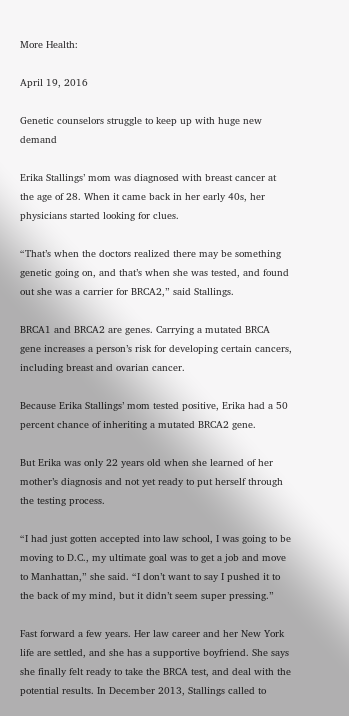More Health:

April 19, 2016

Genetic counselors struggle to keep up with huge new demand

Erika Stallings’ mom was diagnosed with breast cancer at the age of 28. When it came back in her early 40s, her physicians started looking for clues.

“That’s when the doctors realized there may be something genetic going on, and that’s when she was tested, and found out she was a carrier for BRCA2,” said Stallings.

BRCA1 and BRCA2 are genes. Carrying a mutated BRCA gene increases a person’s risk for developing certain cancers, including breast and ovarian cancer.

Because Erika Stallings’ mom tested positive, Erika had a 50 percent chance of inheriting a mutated BRCA2 gene.

But Erika was only 22 years old when she learned of her mother’s diagnosis and not yet ready to put herself through the testing process.

“I had just gotten accepted into law school, I was going to be moving to D.C., my ultimate goal was to get a job and move to Manhattan,” she said. “I don’t want to say I pushed it to the back of my mind, but it didn’t seem super pressing.”

Fast forward a few years. Her law career and her New York life are settled, and she has a supportive boyfriend. She says she finally felt ready to take the BRCA test, and deal with the potential results. In December 2013, Stallings called to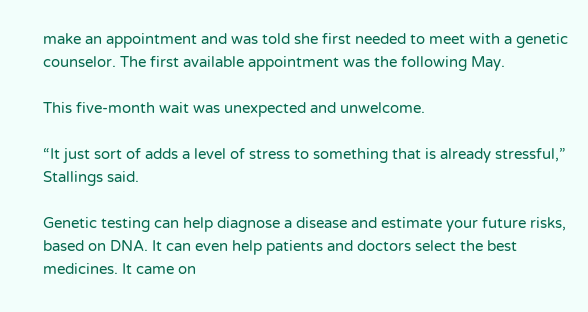make an appointment and was told she first needed to meet with a genetic counselor. The first available appointment was the following May.

This five-month wait was unexpected and unwelcome.

“It just sort of adds a level of stress to something that is already stressful,” Stallings said.

Genetic testing can help diagnose a disease and estimate your future risks, based on DNA. It can even help patients and doctors select the best medicines. It came on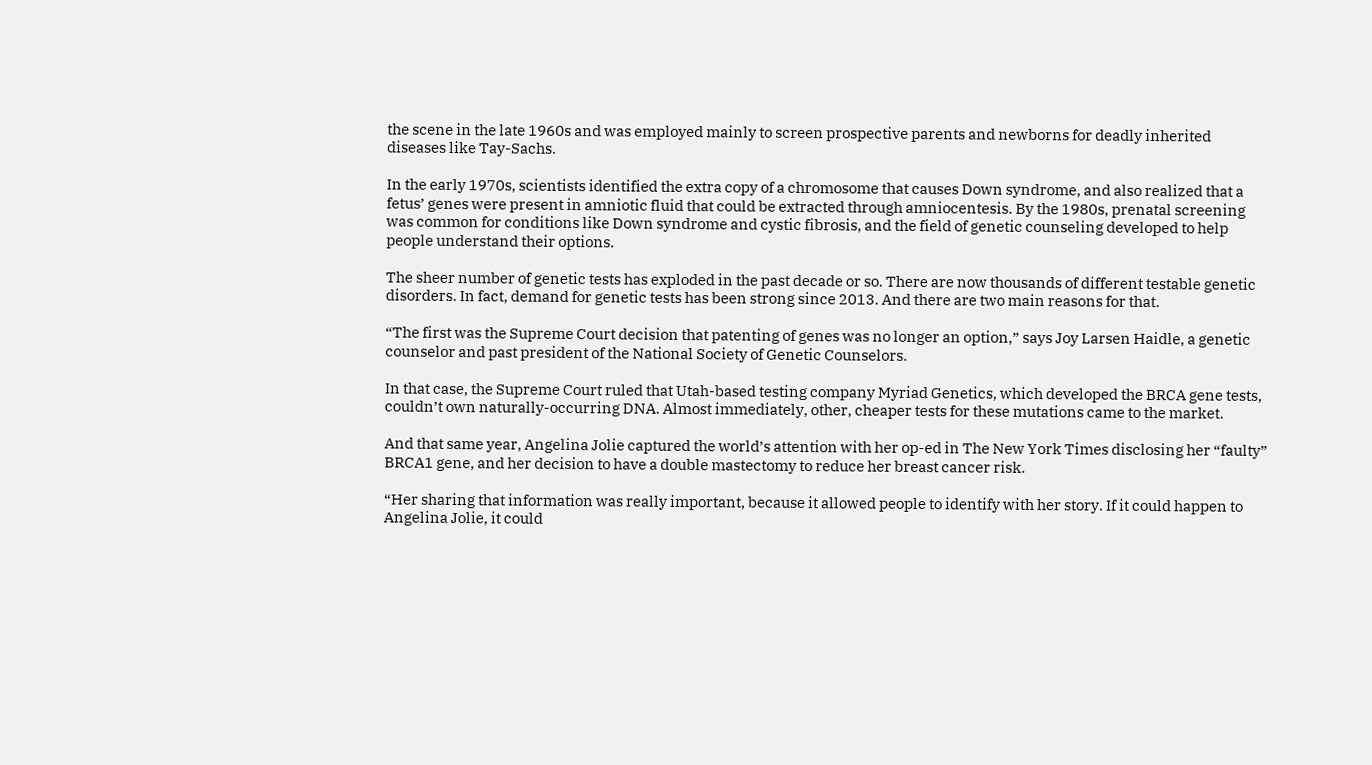the scene in the late 1960s and was employed mainly to screen prospective parents and newborns for deadly inherited diseases like Tay-Sachs.

In the early 1970s, scientists identified the extra copy of a chromosome that causes Down syndrome, and also realized that a fetus’ genes were present in amniotic fluid that could be extracted through amniocentesis. By the 1980s, prenatal screening was common for conditions like Down syndrome and cystic fibrosis, and the field of genetic counseling developed to help people understand their options.

The sheer number of genetic tests has exploded in the past decade or so. There are now thousands of different testable genetic disorders. In fact, demand for genetic tests has been strong since 2013. And there are two main reasons for that.

“The first was the Supreme Court decision that patenting of genes was no longer an option,” says Joy Larsen Haidle, a genetic counselor and past president of the National Society of Genetic Counselors.

In that case, the Supreme Court ruled that Utah-based testing company Myriad Genetics, which developed the BRCA gene tests, couldn’t own naturally-occurring DNA. Almost immediately, other, cheaper tests for these mutations came to the market.

And that same year, Angelina Jolie captured the world’s attention with her op-ed in The New York Times disclosing her “faulty” BRCA1 gene, and her decision to have a double mastectomy to reduce her breast cancer risk.

“Her sharing that information was really important, because it allowed people to identify with her story. If it could happen to Angelina Jolie, it could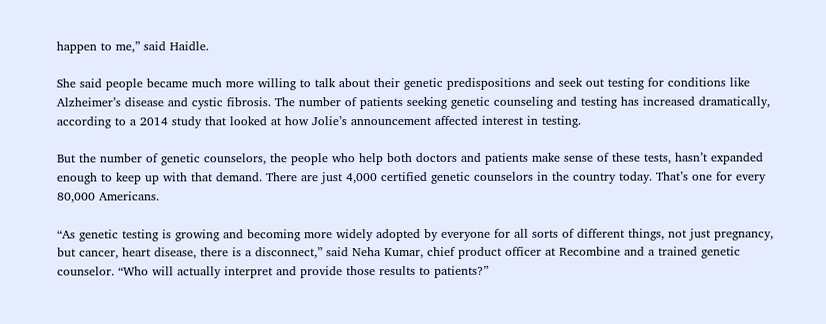happen to me,” said Haidle.

She said people became much more willing to talk about their genetic predispositions and seek out testing for conditions like Alzheimer’s disease and cystic fibrosis. The number of patients seeking genetic counseling and testing has increased dramatically, according to a 2014 study that looked at how Jolie’s announcement affected interest in testing.

But the number of genetic counselors, the people who help both doctors and patients make sense of these tests, hasn’t expanded enough to keep up with that demand. There are just 4,000 certified genetic counselors in the country today. That’s one for every 80,000 Americans.

“As genetic testing is growing and becoming more widely adopted by everyone for all sorts of different things, not just pregnancy, but cancer, heart disease, there is a disconnect,” said Neha Kumar, chief product officer at Recombine and a trained genetic counselor. “Who will actually interpret and provide those results to patients?”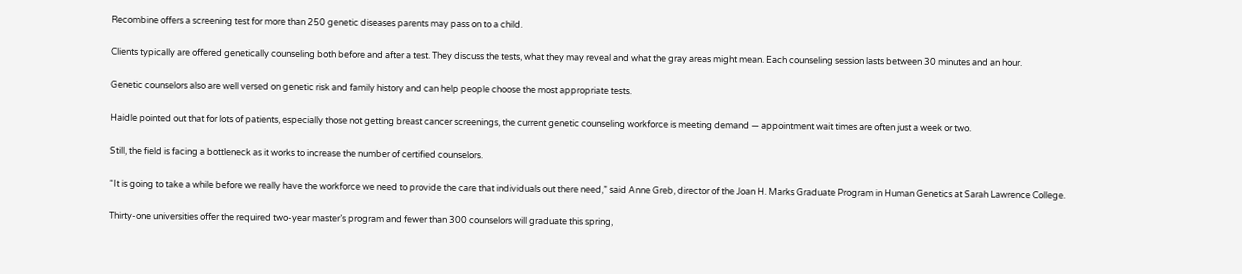Recombine offers a screening test for more than 250 genetic diseases parents may pass on to a child.

Clients typically are offered genetically counseling both before and after a test. They discuss the tests, what they may reveal and what the gray areas might mean. Each counseling session lasts between 30 minutes and an hour.

Genetic counselors also are well versed on genetic risk and family history and can help people choose the most appropriate tests.

Haidle pointed out that for lots of patients, especially those not getting breast cancer screenings, the current genetic counseling workforce is meeting demand — appointment wait times are often just a week or two.

Still, the field is facing a bottleneck as it works to increase the number of certified counselors.

“It is going to take a while before we really have the workforce we need to provide the care that individuals out there need,” said Anne Greb, director of the Joan H. Marks Graduate Program in Human Genetics at Sarah Lawrence College.

Thirty-one universities offer the required two-year master’s program and fewer than 300 counselors will graduate this spring,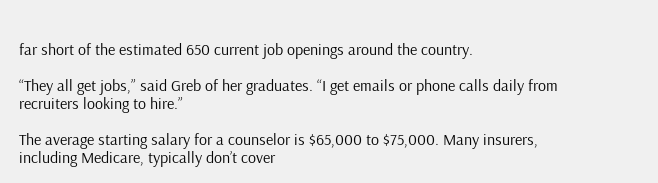far short of the estimated 650 current job openings around the country.

“They all get jobs,” said Greb of her graduates. “I get emails or phone calls daily from recruiters looking to hire.”

The average starting salary for a counselor is $65,000 to $75,000. Many insurers, including Medicare, typically don’t cover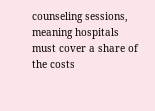counseling sessions, meaning hospitals must cover a share of the costs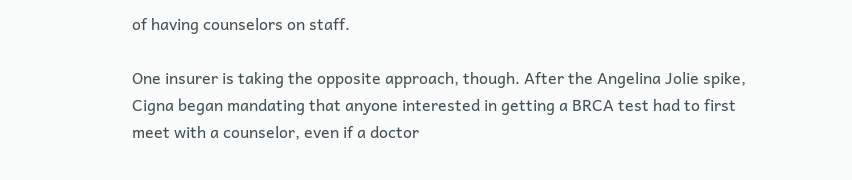of having counselors on staff.

One insurer is taking the opposite approach, though. After the Angelina Jolie spike, Cigna began mandating that anyone interested in getting a BRCA test had to first meet with a counselor, even if a doctor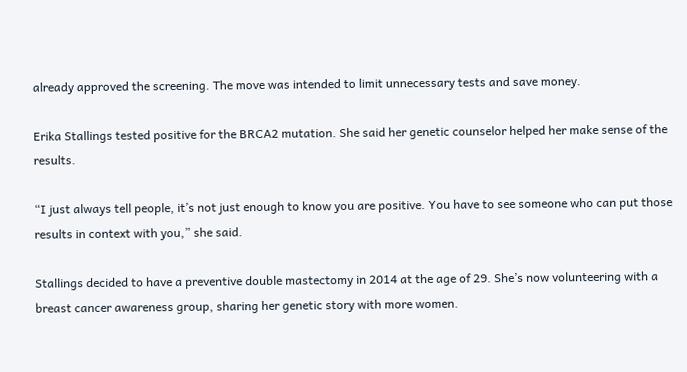already approved the screening. The move was intended to limit unnecessary tests and save money.

Erika Stallings tested positive for the BRCA2 mutation. She said her genetic counselor helped her make sense of the results.

“I just always tell people, it’s not just enough to know you are positive. You have to see someone who can put those results in context with you,” she said.

Stallings decided to have a preventive double mastectomy in 2014 at the age of 29. She’s now volunteering with a breast cancer awareness group, sharing her genetic story with more women.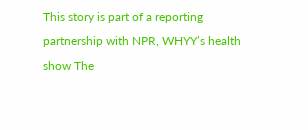This story is part of a reporting partnership with NPR, WHYY’s health show The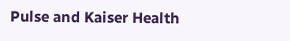Pulse and Kaiser Health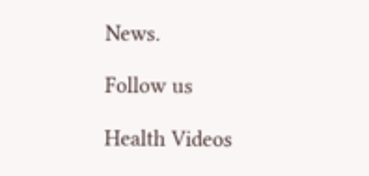News.

Follow us

Health Videos